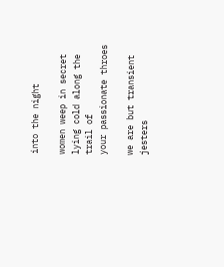into the night

women weep in secret
lying cold along the trail of
your passionate throes

we are but transient jesters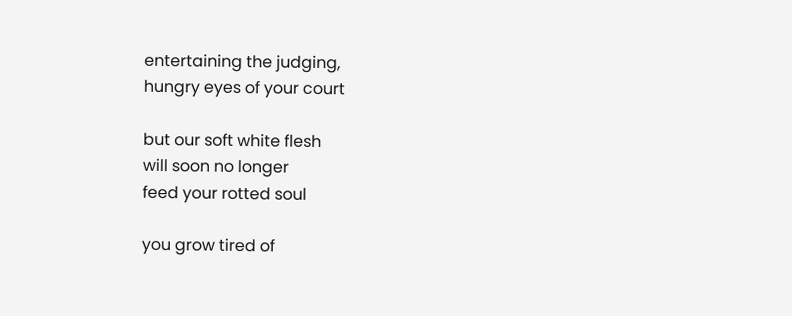entertaining the judging,
hungry eyes of your court

but our soft white flesh
will soon no longer
feed your rotted soul

you grow tired of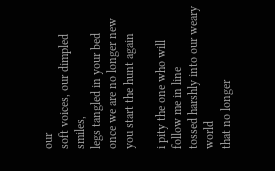our
soft voices, our dimpled smiles,
legs tangled in your bed
once we are no longer new
you start the hunt again

i pity the one who will
follow me in line
tossed harshly into our weary world
that no longer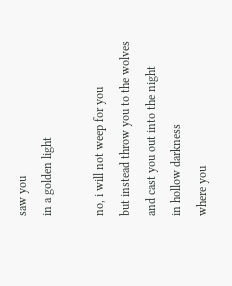saw you
in a golden light

no, i will not weep for you
but instead throw you to the wolves
and cast you out into the night
in hollow darkness
where you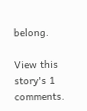belong.

View this story's 1 comments.